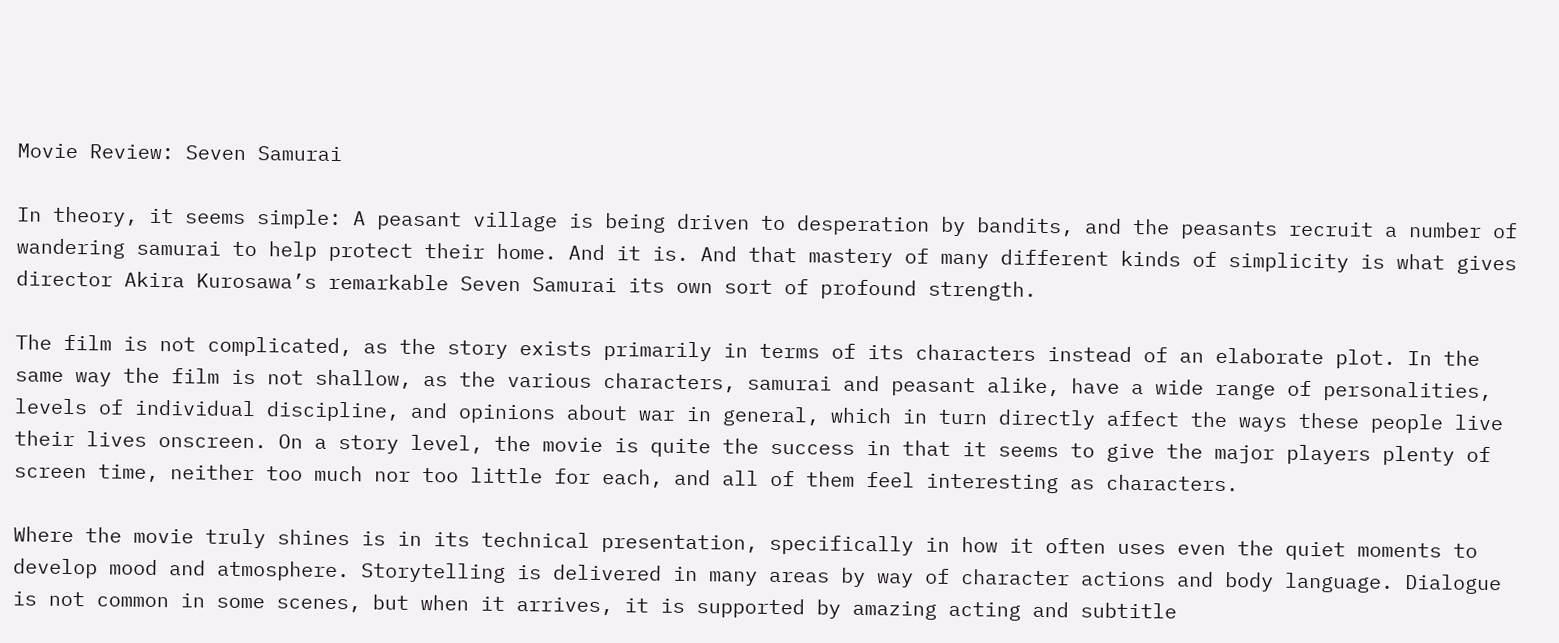Movie Review: Seven Samurai

In theory, it seems simple: A peasant village is being driven to desperation by bandits, and the peasants recruit a number of wandering samurai to help protect their home. And it is. And that mastery of many different kinds of simplicity is what gives director Akira Kurosawa’s remarkable Seven Samurai its own sort of profound strength.

The film is not complicated, as the story exists primarily in terms of its characters instead of an elaborate plot. In the same way the film is not shallow, as the various characters, samurai and peasant alike, have a wide range of personalities, levels of individual discipline, and opinions about war in general, which in turn directly affect the ways these people live their lives onscreen. On a story level, the movie is quite the success in that it seems to give the major players plenty of screen time, neither too much nor too little for each, and all of them feel interesting as characters.

Where the movie truly shines is in its technical presentation, specifically in how it often uses even the quiet moments to develop mood and atmosphere. Storytelling is delivered in many areas by way of character actions and body language. Dialogue is not common in some scenes, but when it arrives, it is supported by amazing acting and subtitle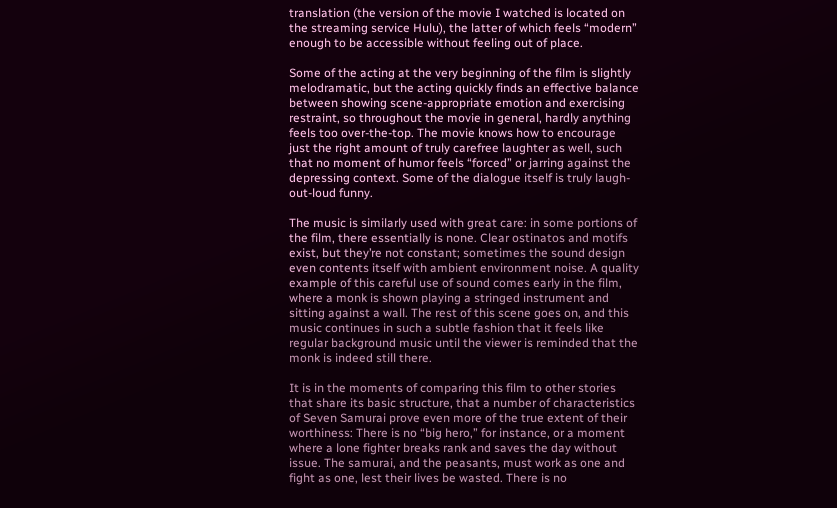translation (the version of the movie I watched is located on the streaming service Hulu), the latter of which feels “modern” enough to be accessible without feeling out of place.

Some of the acting at the very beginning of the film is slightly melodramatic, but the acting quickly finds an effective balance between showing scene-appropriate emotion and exercising restraint, so throughout the movie in general, hardly anything feels too over-the-top. The movie knows how to encourage just the right amount of truly carefree laughter as well, such that no moment of humor feels “forced” or jarring against the depressing context. Some of the dialogue itself is truly laugh-out-loud funny.

The music is similarly used with great care: in some portions of the film, there essentially is none. Clear ostinatos and motifs exist, but they’re not constant; sometimes the sound design even contents itself with ambient environment noise. A quality example of this careful use of sound comes early in the film, where a monk is shown playing a stringed instrument and sitting against a wall. The rest of this scene goes on, and this music continues in such a subtle fashion that it feels like regular background music until the viewer is reminded that the monk is indeed still there.

It is in the moments of comparing this film to other stories that share its basic structure, that a number of characteristics of Seven Samurai prove even more of the true extent of their worthiness: There is no “big hero,” for instance, or a moment where a lone fighter breaks rank and saves the day without issue. The samurai, and the peasants, must work as one and fight as one, lest their lives be wasted. There is no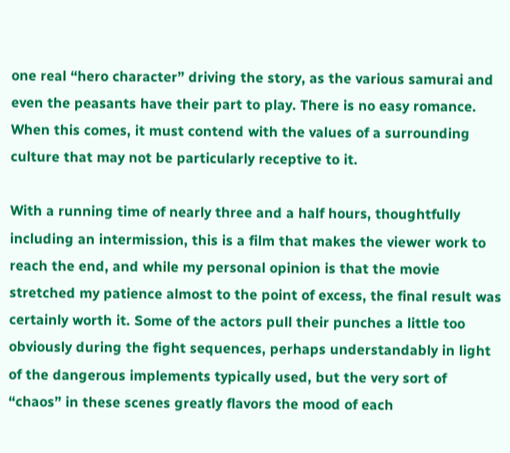one real “hero character” driving the story, as the various samurai and even the peasants have their part to play. There is no easy romance. When this comes, it must contend with the values of a surrounding culture that may not be particularly receptive to it.

With a running time of nearly three and a half hours, thoughtfully including an intermission, this is a film that makes the viewer work to reach the end, and while my personal opinion is that the movie stretched my patience almost to the point of excess, the final result was certainly worth it. Some of the actors pull their punches a little too obviously during the fight sequences, perhaps understandably in light of the dangerous implements typically used, but the very sort of “chaos” in these scenes greatly flavors the mood of each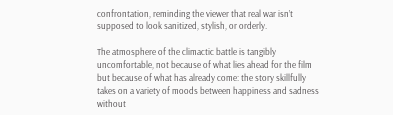confrontation, reminding the viewer that real war isn’t supposed to look sanitized, stylish, or orderly.

The atmosphere of the climactic battle is tangibly uncomfortable, not because of what lies ahead for the film but because of what has already come: the story skillfully takes on a variety of moods between happiness and sadness without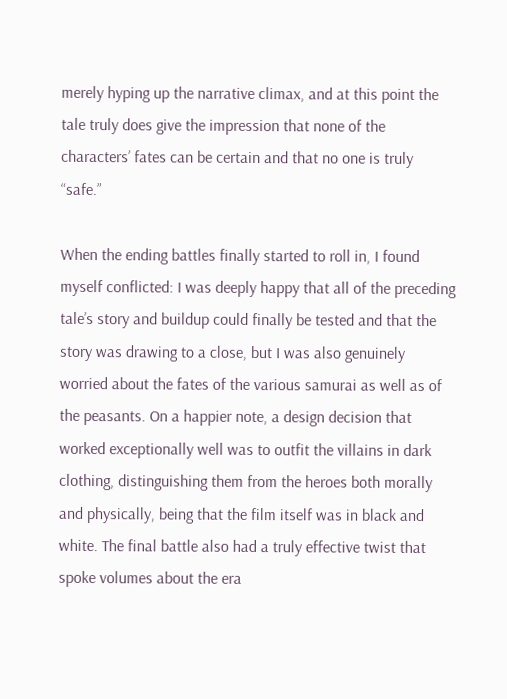merely hyping up the narrative climax, and at this point the tale truly does give the impression that none of the characters’ fates can be certain and that no one is truly “safe.”

When the ending battles finally started to roll in, I found myself conflicted: I was deeply happy that all of the preceding tale’s story and buildup could finally be tested and that the story was drawing to a close, but I was also genuinely worried about the fates of the various samurai as well as of the peasants. On a happier note, a design decision that worked exceptionally well was to outfit the villains in dark clothing, distinguishing them from the heroes both morally and physically, being that the film itself was in black and white. The final battle also had a truly effective twist that spoke volumes about the era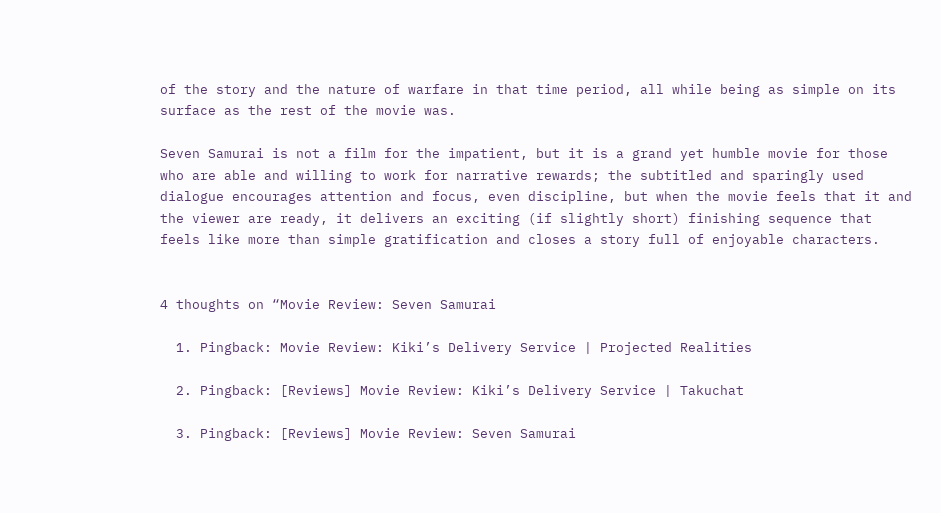of the story and the nature of warfare in that time period, all while being as simple on its surface as the rest of the movie was.

Seven Samurai is not a film for the impatient, but it is a grand yet humble movie for those who are able and willing to work for narrative rewards; the subtitled and sparingly used dialogue encourages attention and focus, even discipline, but when the movie feels that it and the viewer are ready, it delivers an exciting (if slightly short) finishing sequence that feels like more than simple gratification and closes a story full of enjoyable characters.


4 thoughts on “Movie Review: Seven Samurai

  1. Pingback: Movie Review: Kiki’s Delivery Service | Projected Realities

  2. Pingback: [Reviews] Movie Review: Kiki’s Delivery Service | Takuchat

  3. Pingback: [Reviews] Movie Review: Seven Samurai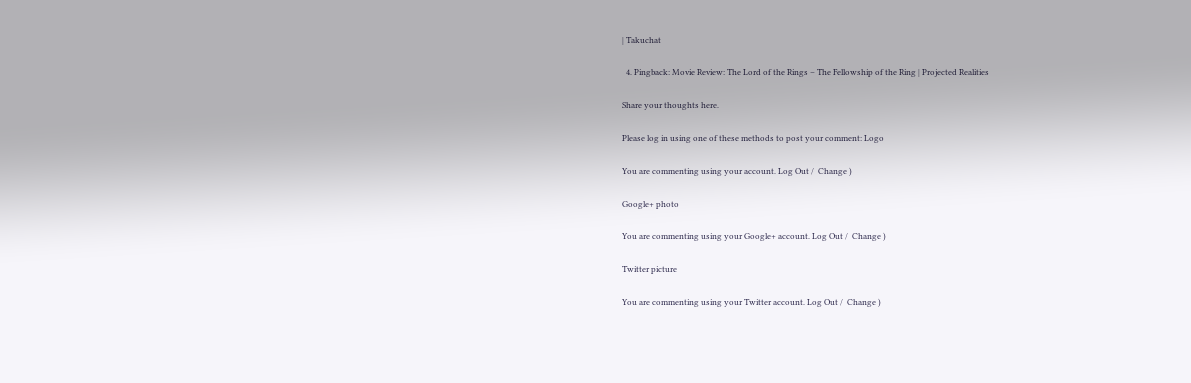| Takuchat

  4. Pingback: Movie Review: The Lord of the Rings – The Fellowship of the Ring | Projected Realities

Share your thoughts here.

Please log in using one of these methods to post your comment: Logo

You are commenting using your account. Log Out /  Change )

Google+ photo

You are commenting using your Google+ account. Log Out /  Change )

Twitter picture

You are commenting using your Twitter account. Log Out /  Change )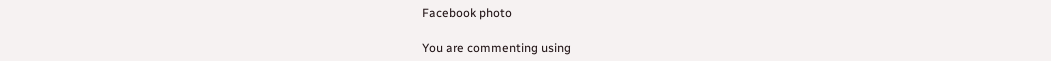Facebook photo

You are commenting using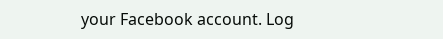your Facebook account. Log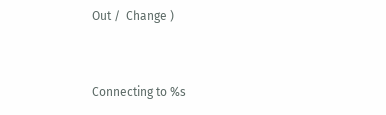Out /  Change )


Connecting to %s